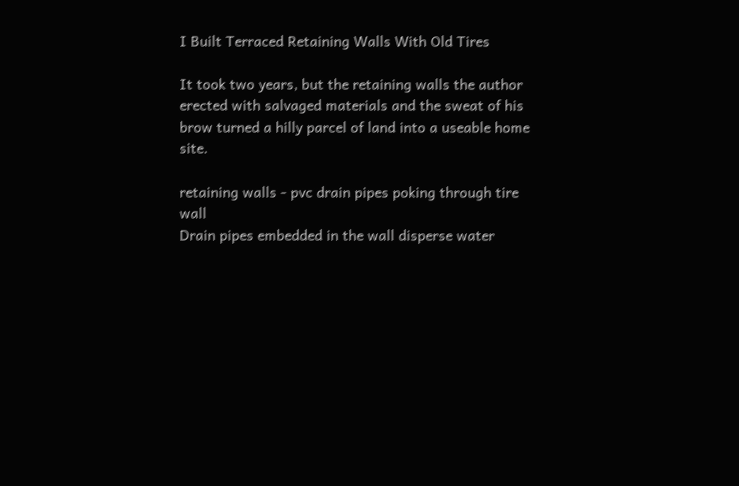I Built Terraced Retaining Walls With Old Tires

It took two years, but the retaining walls the author erected with salvaged materials and the sweat of his brow turned a hilly parcel of land into a useable home site.

retaining walls - pvc drain pipes poking through tire wall
Drain pipes embedded in the wall disperse water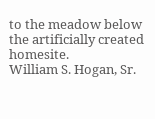to the meadow below the artificially created homesite.
William S. Hogan, Sr.